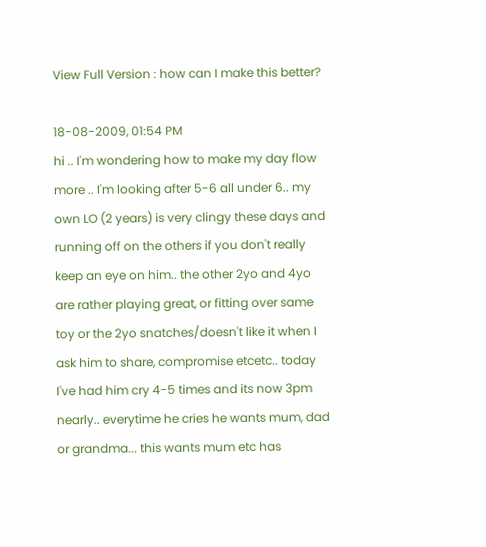View Full Version : how can I make this better?

18-08-2009, 01:54 PM
hi .. I'm wondering how to make my day flow more .. I'm looking after 5-6 all under 6.. my own LO (2 years) is very clingy these days and running off on the others if you don't really keep an eye on him.. the other 2yo and 4yo are rather playing great, or fitting over same toy or the 2yo snatches/doesn't like it when I ask him to share, compromise etcetc.. today I've had him cry 4-5 times and its now 3pm nearly.. everytime he cries he wants mum, dad or grandma... this wants mum etc has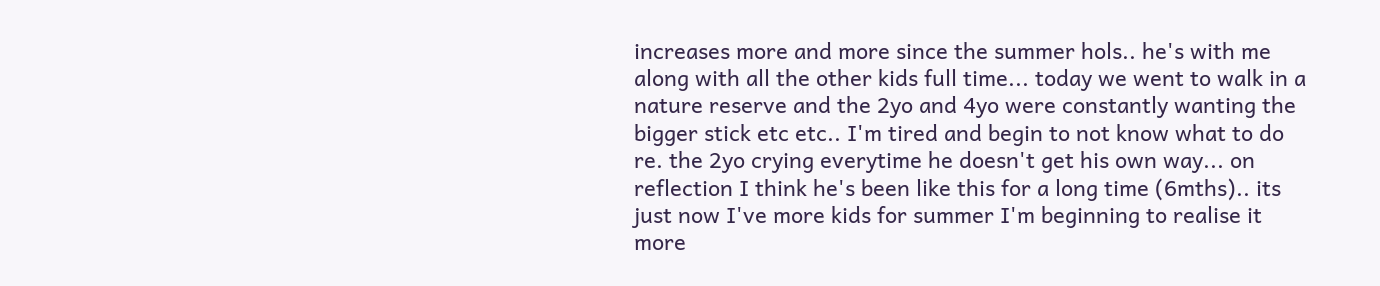increases more and more since the summer hols.. he's with me along with all the other kids full time... today we went to walk in a nature reserve and the 2yo and 4yo were constantly wanting the bigger stick etc etc.. I'm tired and begin to not know what to do re. the 2yo crying everytime he doesn't get his own way... on reflection I think he's been like this for a long time (6mths).. its just now I've more kids for summer I'm beginning to realise it more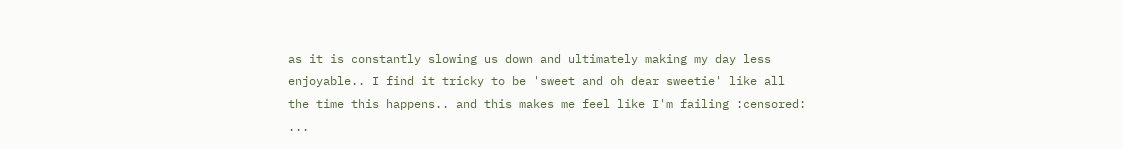as it is constantly slowing us down and ultimately making my day less enjoyable.. I find it tricky to be 'sweet and oh dear sweetie' like all the time this happens.. and this makes me feel like I'm failing :censored: ...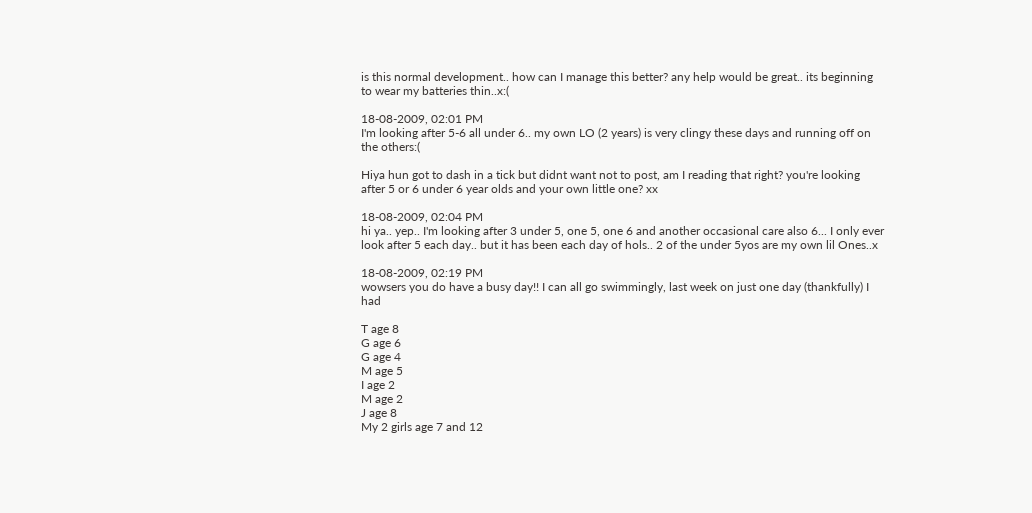is this normal development.. how can I manage this better? any help would be great.. its beginning to wear my batteries thin..x:(

18-08-2009, 02:01 PM
I'm looking after 5-6 all under 6.. my own LO (2 years) is very clingy these days and running off on the others:(

Hiya hun got to dash in a tick but didnt want not to post, am I reading that right? you're looking after 5 or 6 under 6 year olds and your own little one? xx

18-08-2009, 02:04 PM
hi ya.. yep.. I'm looking after 3 under 5, one 5, one 6 and another occasional care also 6... I only ever look after 5 each day.. but it has been each day of hols.. 2 of the under 5yos are my own lil Ones..x

18-08-2009, 02:19 PM
wowsers you do have a busy day!! I can all go swimmingly, last week on just one day (thankfully) I had

T age 8
G age 6
G age 4
M age 5
I age 2
M age 2
J age 8
My 2 girls age 7 and 12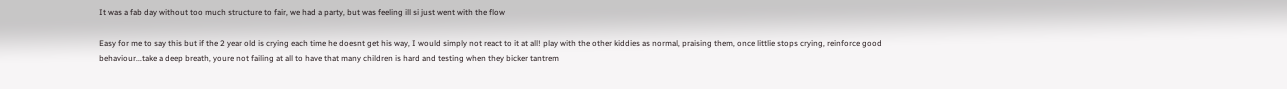It was a fab day without too much structure to fair, we had a party, but was feeling ill si just went with the flow

Easy for me to say this but if the 2 year old is crying each time he doesnt get his way, I would simply not react to it at all! play with the other kiddies as normal, praising them, once littlie stops crying, reinforce good behaviour...take a deep breath, youre not failing at all to have that many children is hard and testing when they bicker tantrem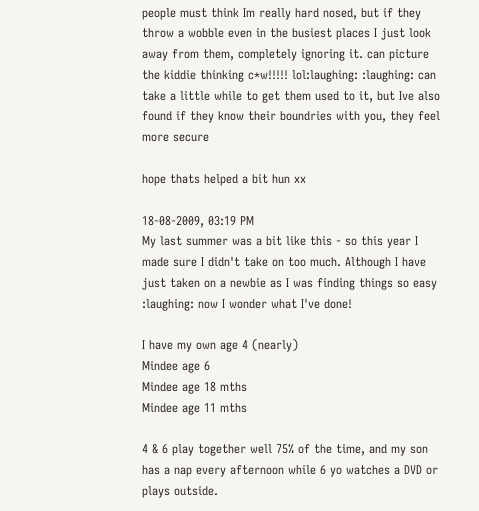people must think Im really hard nosed, but if they throw a wobble even in the busiest places I just look away from them, completely ignoring it. can picture the kiddie thinking c*w!!!!! lol:laughing: :laughing: can take a little while to get them used to it, but Ive also found if they know their boundries with you, they feel more secure

hope thats helped a bit hun xx

18-08-2009, 03:19 PM
My last summer was a bit like this - so this year I made sure I didn't take on too much. Although I have just taken on a newbie as I was finding things so easy :laughing: now I wonder what I've done!

I have my own age 4 (nearly)
Mindee age 6
Mindee age 18 mths
Mindee age 11 mths

4 & 6 play together well 75% of the time, and my son has a nap every afternoon while 6 yo watches a DVD or plays outside.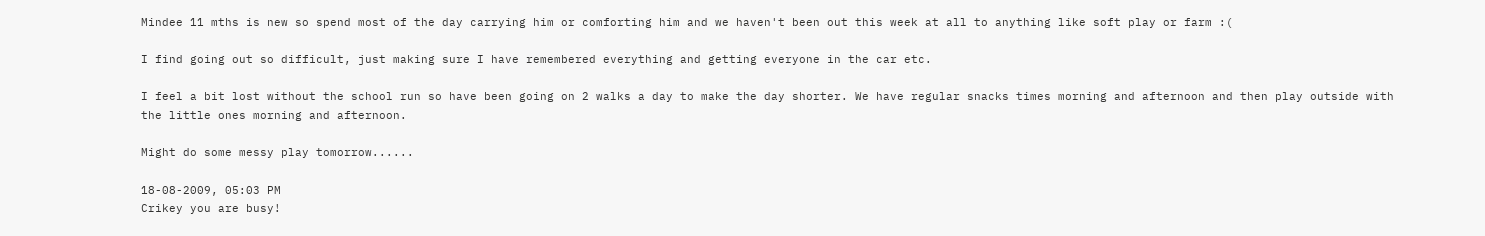Mindee 11 mths is new so spend most of the day carrying him or comforting him and we haven't been out this week at all to anything like soft play or farm :(

I find going out so difficult, just making sure I have remembered everything and getting everyone in the car etc.

I feel a bit lost without the school run so have been going on 2 walks a day to make the day shorter. We have regular snacks times morning and afternoon and then play outside with the little ones morning and afternoon.

Might do some messy play tomorrow......

18-08-2009, 05:03 PM
Crikey you are busy!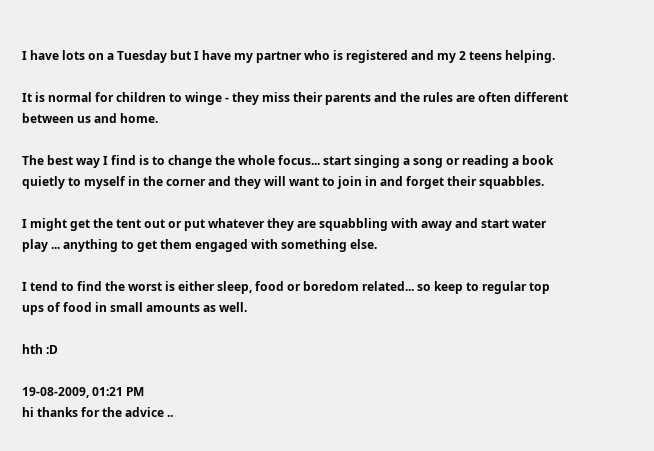I have lots on a Tuesday but I have my partner who is registered and my 2 teens helping.

It is normal for children to winge - they miss their parents and the rules are often different between us and home.

The best way I find is to change the whole focus... start singing a song or reading a book quietly to myself in the corner and they will want to join in and forget their squabbles.

I might get the tent out or put whatever they are squabbling with away and start water play ... anything to get them engaged with something else.

I tend to find the worst is either sleep, food or boredom related... so keep to regular top ups of food in small amounts as well.

hth :D

19-08-2009, 01:21 PM
hi thanks for the advice ..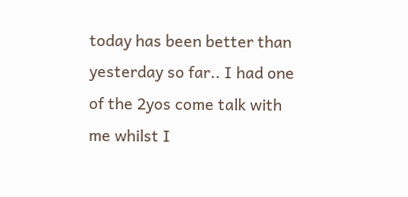today has been better than yesterday so far.. I had one of the 2yos come talk with me whilst I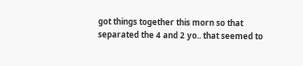got things together this morn so that separated the 4 and 2 yo.. that seemed to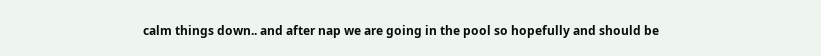calm things down.. and after nap we are going in the pool so hopefully and should be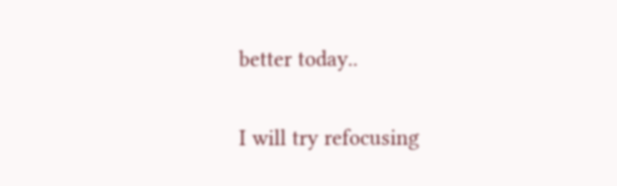better today..

I will try refocusing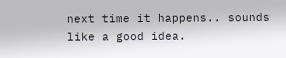next time it happens.. sounds like a good idea.